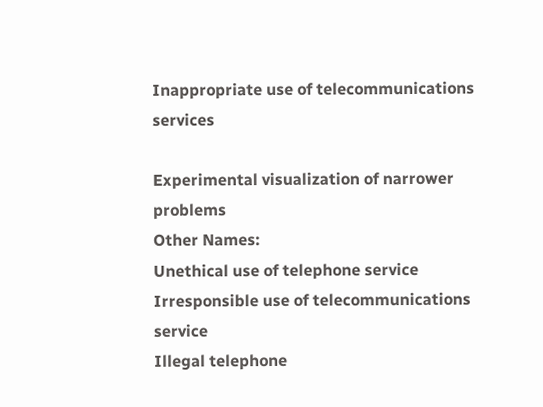Inappropriate use of telecommunications services

Experimental visualization of narrower problems
Other Names:
Unethical use of telephone service
Irresponsible use of telecommunications service
Illegal telephone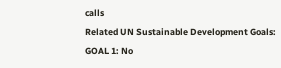calls
Related UN Sustainable Development Goals:
GOAL 1: No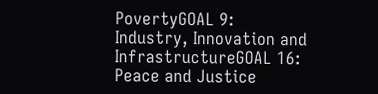PovertyGOAL 9: Industry, Innovation and InfrastructureGOAL 16: Peace and Justice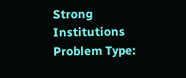Strong Institutions
Problem Type: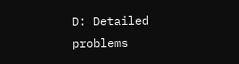D: Detailed problems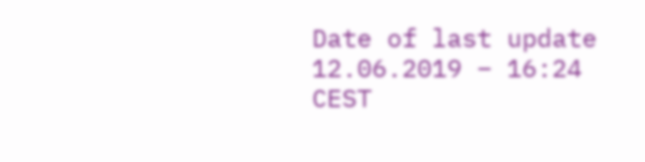Date of last update
12.06.2019 – 16:24 CEST